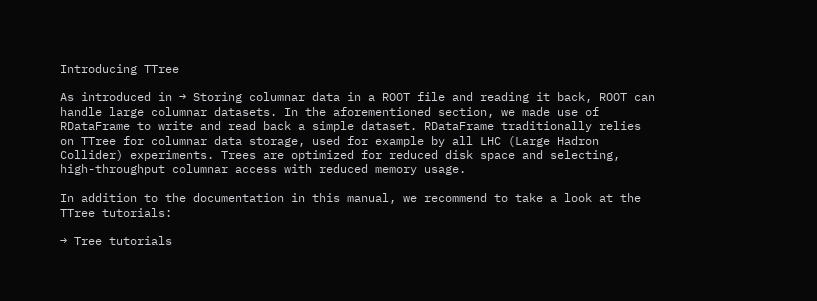Introducing TTree

As introduced in → Storing columnar data in a ROOT file and reading it back, ROOT can handle large columnar datasets. In the aforementioned section, we made use of RDataFrame to write and read back a simple dataset. RDataFrame traditionally relies on TTree for columnar data storage, used for example by all LHC (Large Hadron Collider) experiments. Trees are optimized for reduced disk space and selecting, high-throughput columnar access with reduced memory usage.

In addition to the documentation in this manual, we recommend to take a look at the TTree tutorials:

→ Tree tutorials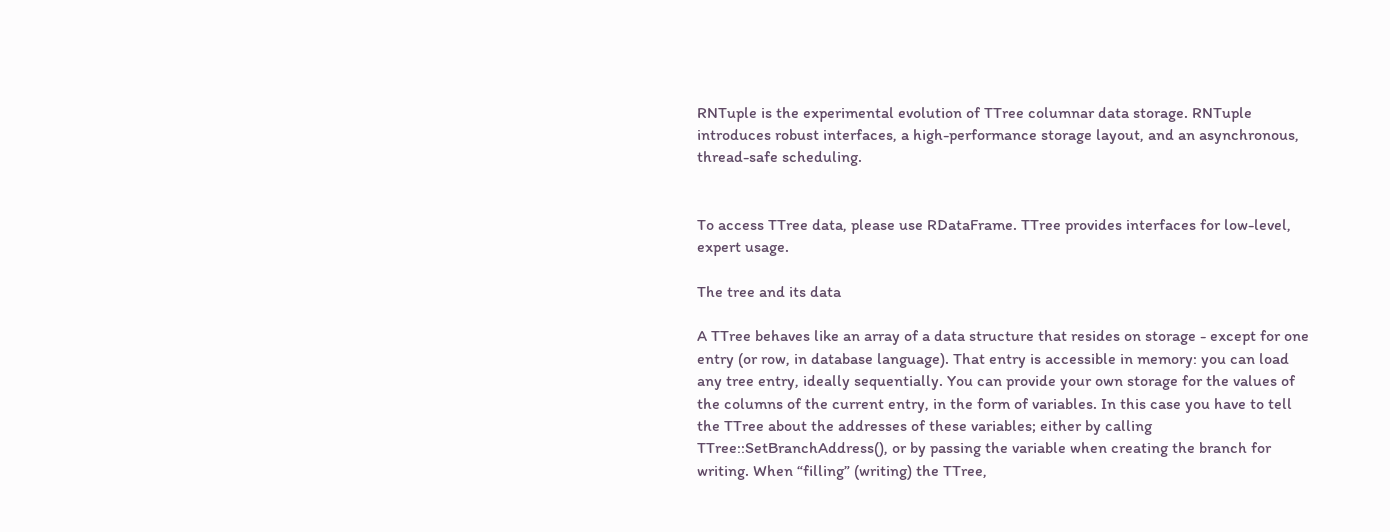RNTuple is the experimental evolution of TTree columnar data storage. RNTuple introduces robust interfaces, a high-performance storage layout, and an asynchronous, thread-safe scheduling.


To access TTree data, please use RDataFrame. TTree provides interfaces for low-level, expert usage.

The tree and its data

A TTree behaves like an array of a data structure that resides on storage - except for one entry (or row, in database language). That entry is accessible in memory: you can load any tree entry, ideally sequentially. You can provide your own storage for the values of the columns of the current entry, in the form of variables. In this case you have to tell the TTree about the addresses of these variables; either by calling TTree::SetBranchAddress(), or by passing the variable when creating the branch for writing. When “filling” (writing) the TTree,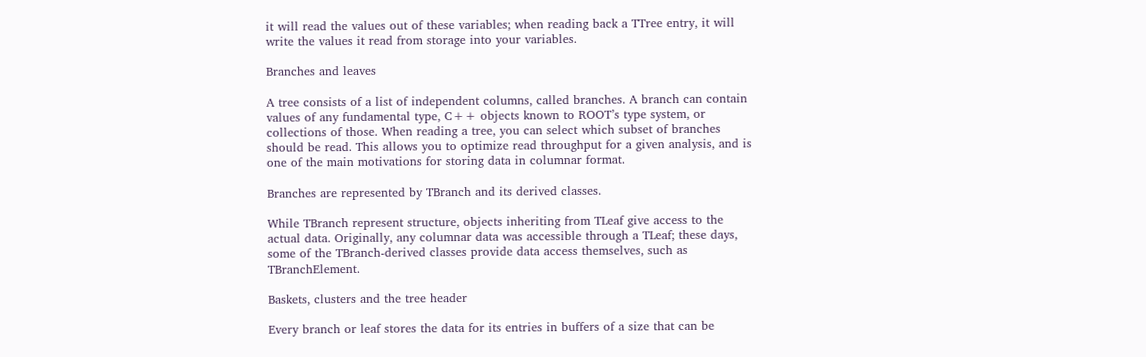it will read the values out of these variables; when reading back a TTree entry, it will write the values it read from storage into your variables.

Branches and leaves

A tree consists of a list of independent columns, called branches. A branch can contain values of any fundamental type, C++ objects known to ROOT’s type system, or collections of those. When reading a tree, you can select which subset of branches should be read. This allows you to optimize read throughput for a given analysis, and is one of the main motivations for storing data in columnar format.

Branches are represented by TBranch and its derived classes.

While TBranch represent structure, objects inheriting from TLeaf give access to the actual data. Originally, any columnar data was accessible through a TLeaf; these days, some of the TBranch-derived classes provide data access themselves, such as TBranchElement.

Baskets, clusters and the tree header

Every branch or leaf stores the data for its entries in buffers of a size that can be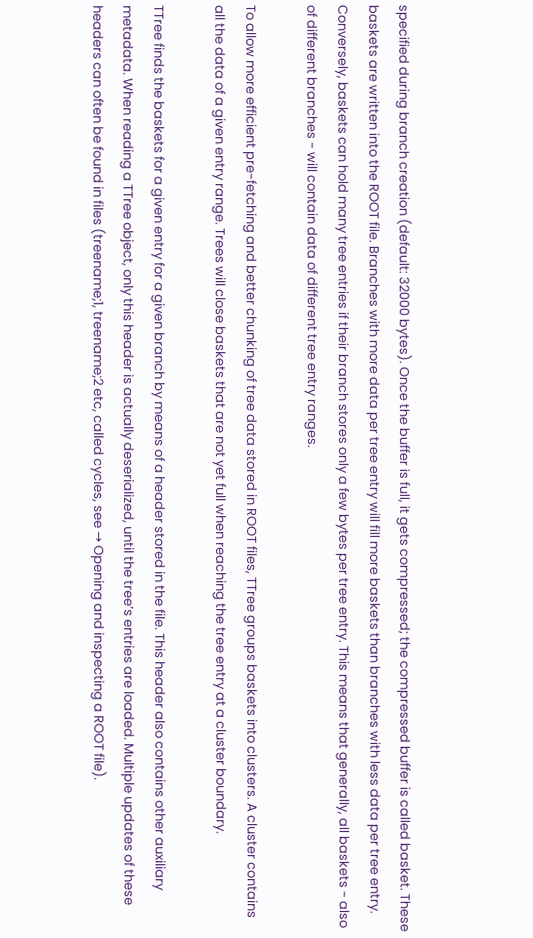specified during branch creation (default: 32000 bytes). Once the buffer is full, it gets compressed; the compressed buffer is called basket. These baskets are written into the ROOT file. Branches with more data per tree entry will fill more baskets than branches with less data per tree entry. Conversely, baskets can hold many tree entries if their branch stores only a few bytes per tree entry. This means that generally, all baskets - also of different branches - will contain data of different tree entry ranges.

To allow more efficient pre-fetching and better chunking of tree data stored in ROOT files, TTree groups baskets into clusters. A cluster contains all the data of a given entry range. Trees will close baskets that are not yet full when reaching the tree entry at a cluster boundary.

TTree finds the baskets for a given entry for a given branch by means of a header stored in the file. This header also contains other auxiliary metadata. When reading a TTree object, only this header is actually deserialized, until the tree’s entries are loaded. Multiple updates of these headers can often be found in files (treename;1, treename;2 etc, called cycles, see → Opening and inspecting a ROOT file).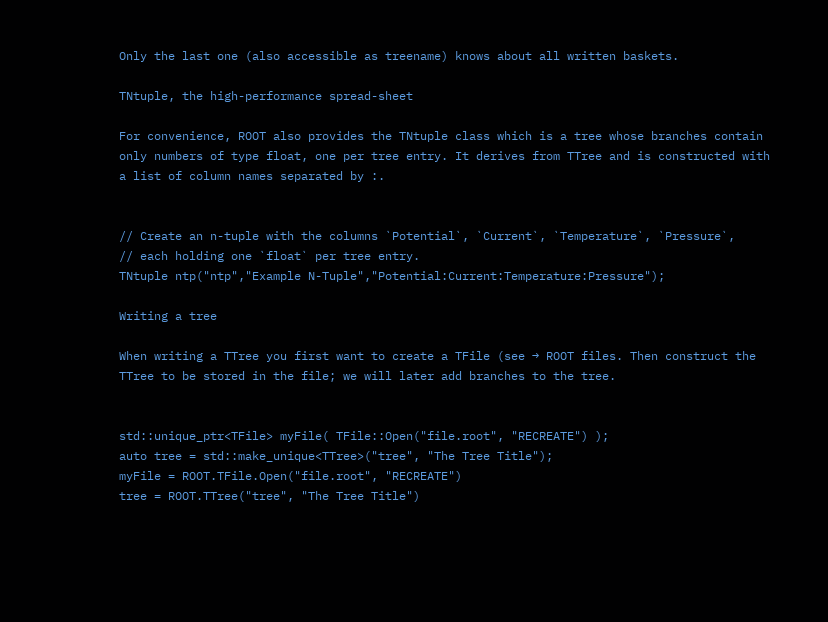Only the last one (also accessible as treename) knows about all written baskets.

TNtuple, the high-performance spread-sheet

For convenience, ROOT also provides the TNtuple class which is a tree whose branches contain only numbers of type float, one per tree entry. It derives from TTree and is constructed with a list of column names separated by :.


// Create an n-tuple with the columns `Potential`, `Current`, `Temperature`, `Pressure`,
// each holding one `float` per tree entry.
TNtuple ntp("ntp","Example N-Tuple","Potential:Current:Temperature:Pressure");

Writing a tree

When writing a TTree you first want to create a TFile (see → ROOT files. Then construct the TTree to be stored in the file; we will later add branches to the tree.


std::unique_ptr<TFile> myFile( TFile::Open("file.root", "RECREATE") );
auto tree = std::make_unique<TTree>("tree", "The Tree Title");
myFile = ROOT.TFile.Open("file.root", "RECREATE")
tree = ROOT.TTree("tree", "The Tree Title")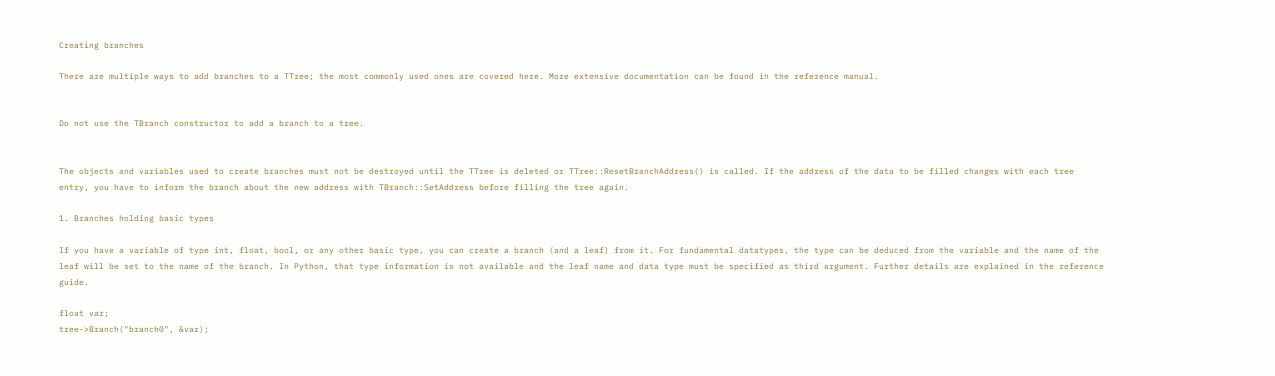Creating branches

There are multiple ways to add branches to a TTree; the most commonly used ones are covered here. More extensive documentation can be found in the reference manual.


Do not use the TBranch constructor to add a branch to a tree.


The objects and variables used to create branches must not be destroyed until the TTree is deleted or TTree::ResetBranchAddress() is called. If the address of the data to be filled changes with each tree entry, you have to inform the branch about the new address with TBranch::SetAddress before filling the tree again.

1. Branches holding basic types

If you have a variable of type int, float, bool, or any other basic type, you can create a branch (and a leaf) from it. For fundamental datatypes, the type can be deduced from the variable and the name of the leaf will be set to the name of the branch. In Python, that type information is not available and the leaf name and data type must be specified as third argument. Further details are explained in the reference guide.

float var;
tree->Branch("branch0", &var);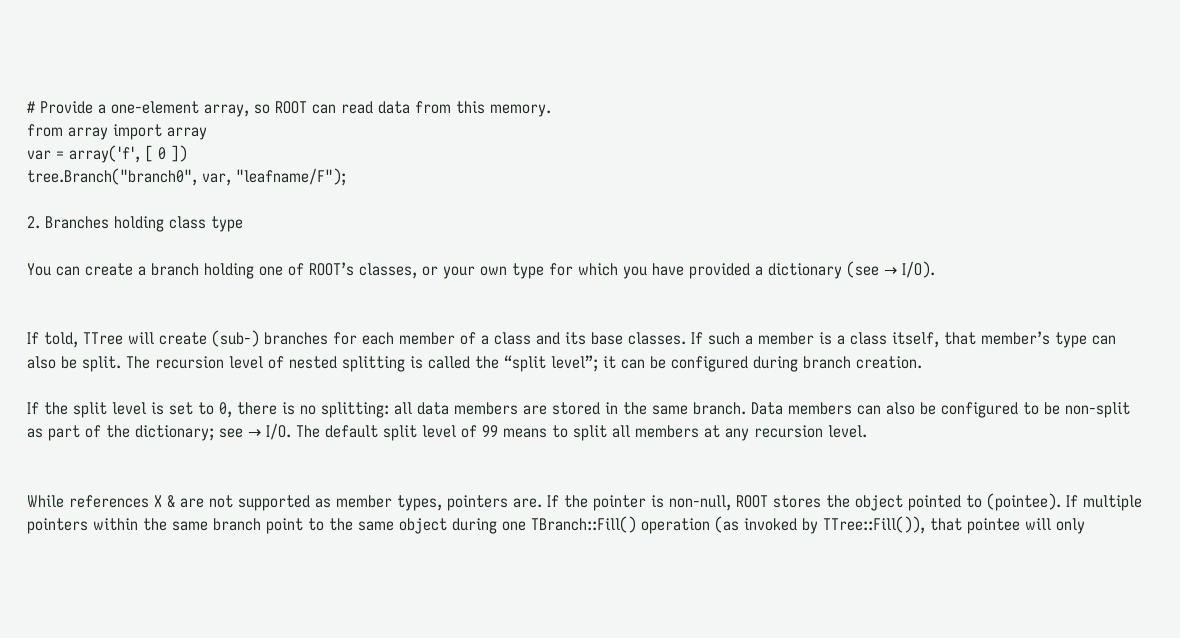# Provide a one-element array, so ROOT can read data from this memory.
from array import array
var = array('f', [ 0 ])
tree.Branch("branch0", var, "leafname/F");

2. Branches holding class type

You can create a branch holding one of ROOT’s classes, or your own type for which you have provided a dictionary (see → I/O).


If told, TTree will create (sub-) branches for each member of a class and its base classes. If such a member is a class itself, that member’s type can also be split. The recursion level of nested splitting is called the “split level”; it can be configured during branch creation.

If the split level is set to 0, there is no splitting: all data members are stored in the same branch. Data members can also be configured to be non-split as part of the dictionary; see → I/O. The default split level of 99 means to split all members at any recursion level.


While references X & are not supported as member types, pointers are. If the pointer is non-null, ROOT stores the object pointed to (pointee). If multiple pointers within the same branch point to the same object during one TBranch::Fill() operation (as invoked by TTree::Fill()), that pointee will only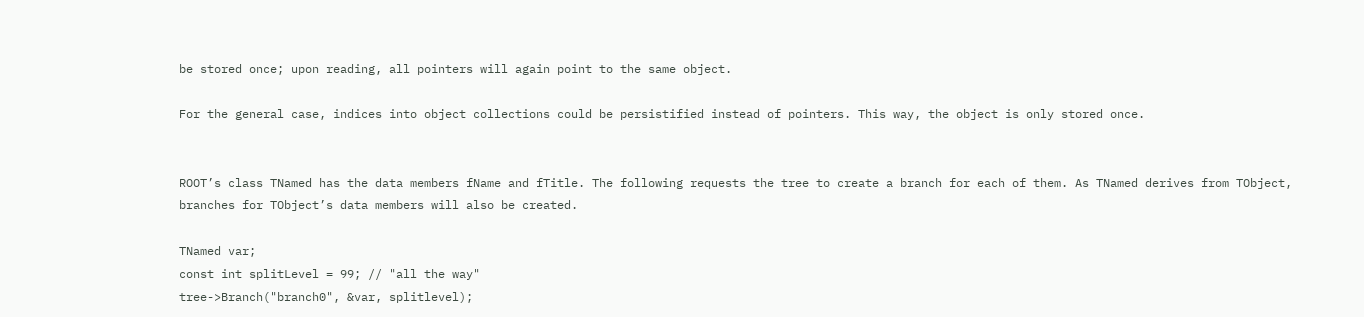be stored once; upon reading, all pointers will again point to the same object.

For the general case, indices into object collections could be persistified instead of pointers. This way, the object is only stored once.


ROOT’s class TNamed has the data members fName and fTitle. The following requests the tree to create a branch for each of them. As TNamed derives from TObject, branches for TObject’s data members will also be created.

TNamed var;
const int splitLevel = 99; // "all the way"
tree->Branch("branch0", &var, splitlevel);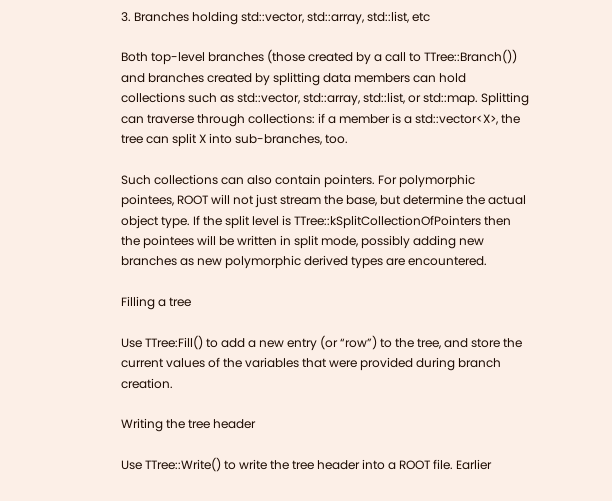3. Branches holding std::vector, std::array, std::list, etc

Both top-level branches (those created by a call to TTree::Branch()) and branches created by splitting data members can hold collections such as std::vector, std::array, std::list, or std::map. Splitting can traverse through collections: if a member is a std::vector<X>, the tree can split X into sub-branches, too.

Such collections can also contain pointers. For polymorphic pointees, ROOT will not just stream the base, but determine the actual object type. If the split level is TTree::kSplitCollectionOfPointers then the pointees will be written in split mode, possibly adding new branches as new polymorphic derived types are encountered.

Filling a tree

Use TTree:Fill() to add a new entry (or “row”) to the tree, and store the current values of the variables that were provided during branch creation.

Writing the tree header

Use TTree::Write() to write the tree header into a ROOT file. Earlier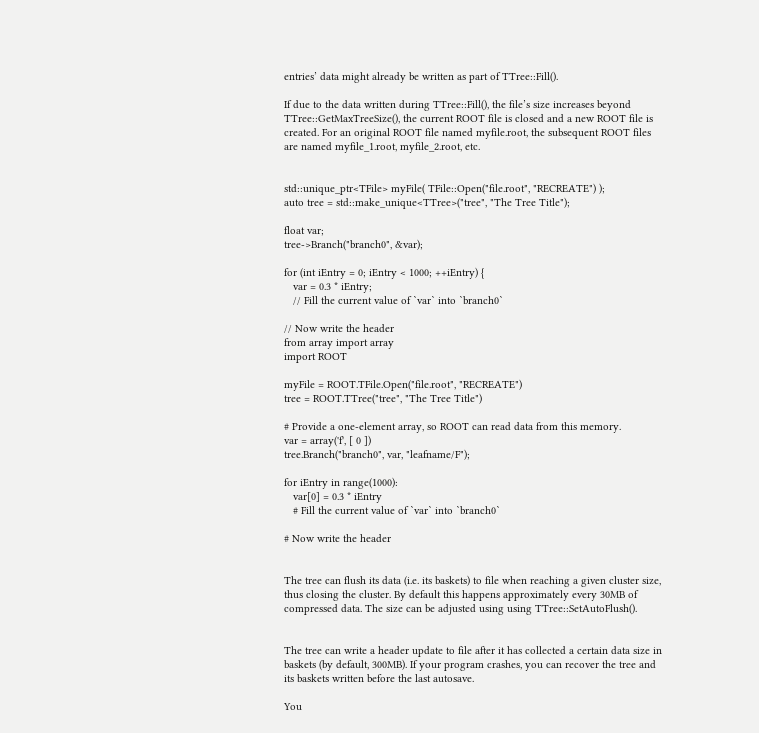entries’ data might already be written as part of TTree::Fill().

If due to the data written during TTree::Fill(), the file’s size increases beyond TTree::GetMaxTreeSize(), the current ROOT file is closed and a new ROOT file is created. For an original ROOT file named myfile.root, the subsequent ROOT files are named myfile_1.root, myfile_2.root, etc.


std::unique_ptr<TFile> myFile( TFile::Open("file.root", "RECREATE") );
auto tree = std::make_unique<TTree>("tree", "The Tree Title");

float var;
tree->Branch("branch0", &var);

for (int iEntry = 0; iEntry < 1000; ++iEntry) {
   var = 0.3 * iEntry;
   // Fill the current value of `var` into `branch0`

// Now write the header
from array import array
import ROOT

myFile = ROOT.TFile.Open("file.root", "RECREATE")
tree = ROOT.TTree("tree", "The Tree Title")

# Provide a one-element array, so ROOT can read data from this memory.
var = array('f', [ 0 ])
tree.Branch("branch0", var, "leafname/F");

for iEntry in range(1000):
   var[0] = 0.3 * iEntry
   # Fill the current value of `var` into `branch0`

# Now write the header


The tree can flush its data (i.e. its baskets) to file when reaching a given cluster size, thus closing the cluster. By default this happens approximately every 30MB of compressed data. The size can be adjusted using using TTree::SetAutoFlush().


The tree can write a header update to file after it has collected a certain data size in baskets (by default, 300MB). If your program crashes, you can recover the tree and its baskets written before the last autosave.

You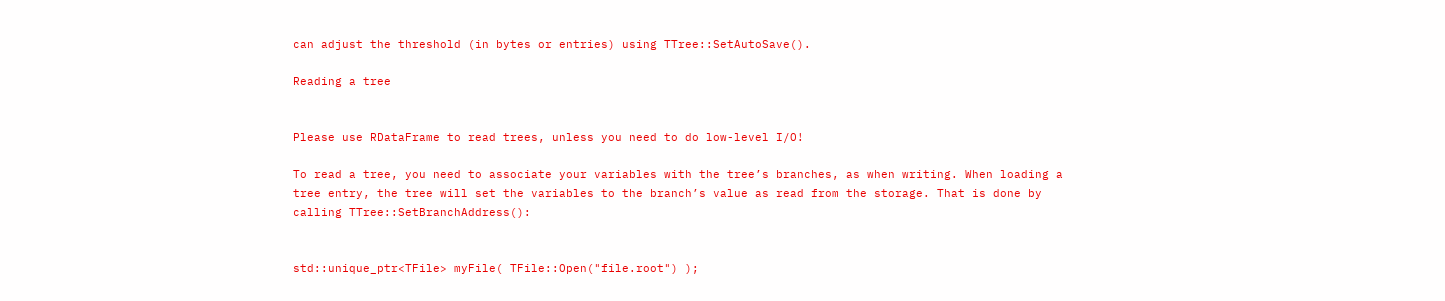can adjust the threshold (in bytes or entries) using TTree::SetAutoSave().

Reading a tree


Please use RDataFrame to read trees, unless you need to do low-level I/O!

To read a tree, you need to associate your variables with the tree’s branches, as when writing. When loading a tree entry, the tree will set the variables to the branch’s value as read from the storage. That is done by calling TTree::SetBranchAddress():


std::unique_ptr<TFile> myFile( TFile::Open("file.root") );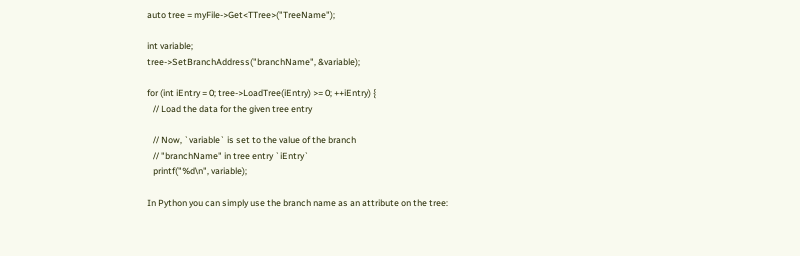auto tree = myFile->Get<TTree>("TreeName");

int variable;
tree->SetBranchAddress("branchName", &variable);

for (int iEntry = 0; tree->LoadTree(iEntry) >= 0; ++iEntry) {
   // Load the data for the given tree entry

   // Now, `variable` is set to the value of the branch
   // "branchName" in tree entry `iEntry`
   printf("%d\n", variable);

In Python you can simply use the branch name as an attribute on the tree: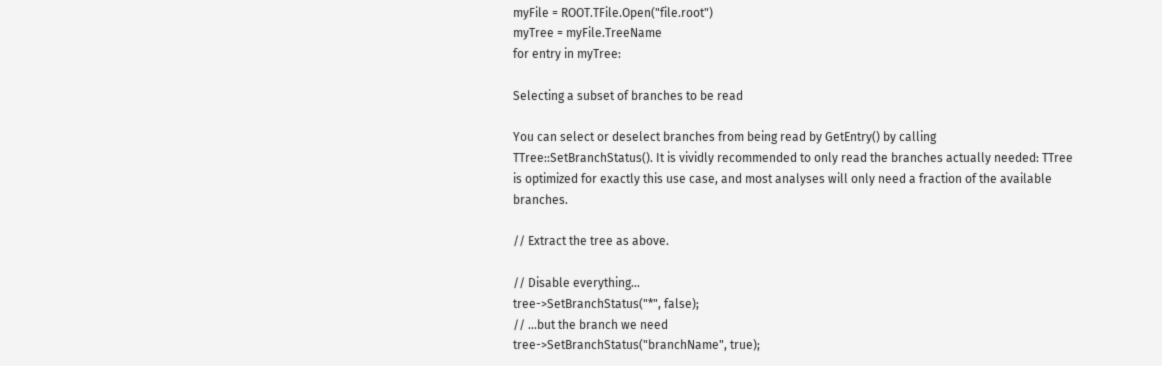myFile = ROOT.TFile.Open("file.root")
myTree = myFile.TreeName
for entry in myTree:

Selecting a subset of branches to be read

You can select or deselect branches from being read by GetEntry() by calling TTree::SetBranchStatus(). It is vividly recommended to only read the branches actually needed: TTree is optimized for exactly this use case, and most analyses will only need a fraction of the available branches.

// Extract the tree as above.

// Disable everything...
tree->SetBranchStatus("*", false);
// ...but the branch we need
tree->SetBranchStatus("branchName", true);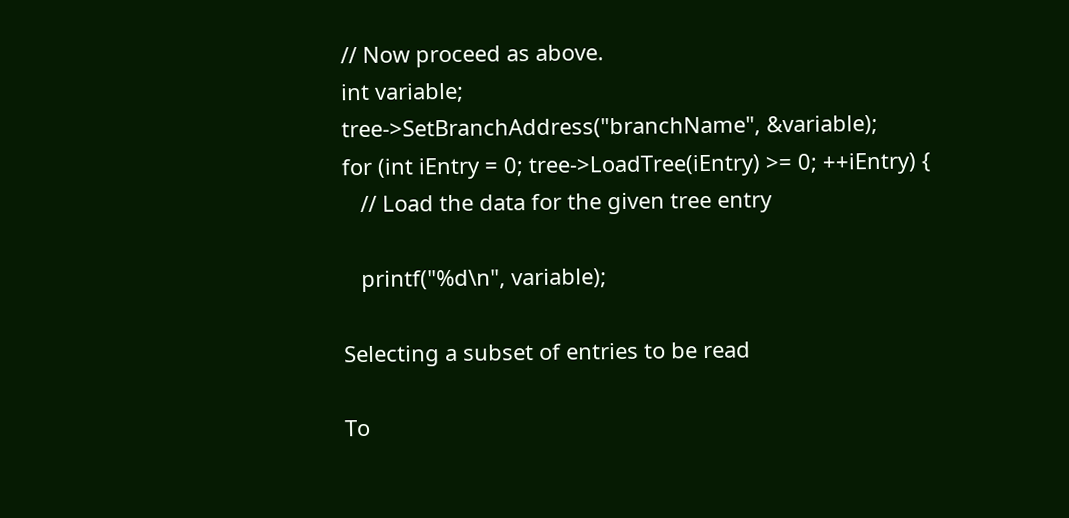// Now proceed as above.
int variable;
tree->SetBranchAddress("branchName", &variable);
for (int iEntry = 0; tree->LoadTree(iEntry) >= 0; ++iEntry) {
   // Load the data for the given tree entry

   printf("%d\n", variable);

Selecting a subset of entries to be read

To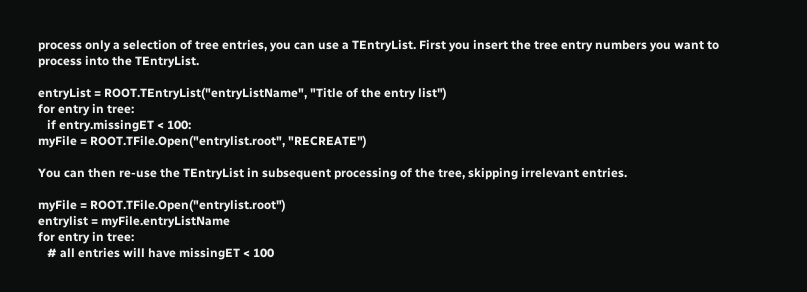process only a selection of tree entries, you can use a TEntryList. First you insert the tree entry numbers you want to process into the TEntryList.

entryList = ROOT.TEntryList("entryListName", "Title of the entry list")
for entry in tree:
   if entry.missingET < 100:
myFile = ROOT.TFile.Open("entrylist.root", "RECREATE")

You can then re-use the TEntryList in subsequent processing of the tree, skipping irrelevant entries.

myFile = ROOT.TFile.Open("entrylist.root")
entrylist = myFile.entryListName
for entry in tree:
   # all entries will have missingET < 100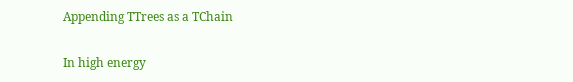Appending TTrees as a TChain

In high energy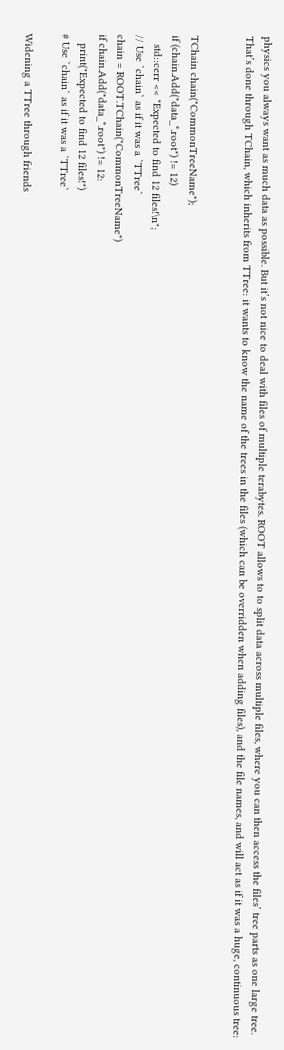physics you always want as much data as possible. But it’s not nice to deal with files of multiple terabytes. ROOT allows to to split data across multiple files, where you can then access the files’ tree parts as one large tree. That’s done through TChain, which inherits from TTree: it wants to know the name of the trees in the files (which can be overridden when adding files), and the file names, and will act as if it was a huge, continuous tree:


TChain chain("CommonTreeName");
if (chain.Add("data_*.root") != 12)
   std::cerr << "Expected to find 12 files!\n";
// Use `chain` as if it was a `TTree`
chain = ROOT.TChain("CommonTreeName")
if chain.Add("data_*.root") != 12:
   print("Expected to find 12 files!")
# Use `chain` as if it was a `TTree`

Widening a TTree through friends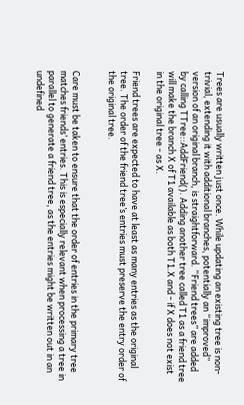Trees are usually written just once. While updating an existing tree is non-trivial, extending it with additional branches, potentially an “improved” version of an original branch, is straightforward. “Friend trees” are added by calling TTree::AddFriend(). Adding another tree called T1 as a friend tree will make the branch X of T1 available as both T1.X and - if X does not exist in the original tree - as X.

Friend trees are expected to have at least as many entries as the original tree. The order of the friend tree’s entries must preserve the entry order of the original tree.


Care must be taken to ensure that the order of entries in the primary tree matches friends’ entries. This is especially relevant when processing a tree in parallel to generate a friend tree, as the entries might be written out in an undefined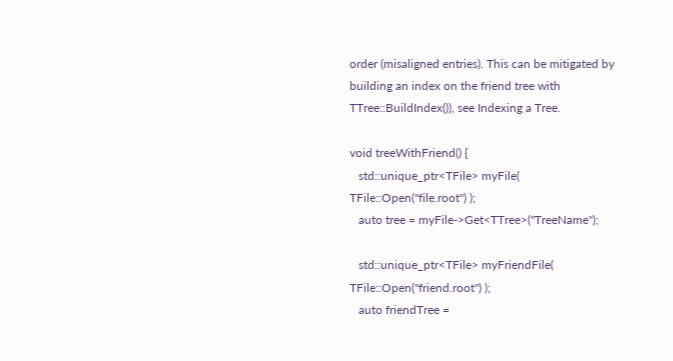order (misaligned entries). This can be mitigated by building an index on the friend tree with TTree::BuildIndex()), see Indexing a Tree.

void treeWithFriend() {
   std::unique_ptr<TFile> myFile( TFile::Open("file.root") );
   auto tree = myFile->Get<TTree>("TreeName");

   std::unique_ptr<TFile> myFriendFile( TFile::Open("friend.root") );
   auto friendTree =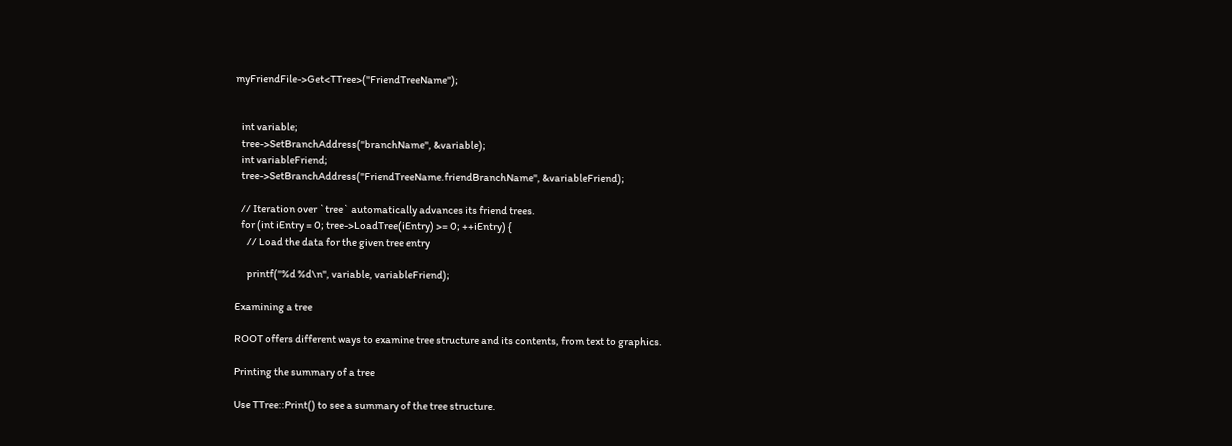myFriendFile->Get<TTree>("FriendTreeName");


   int variable;
   tree->SetBranchAddress("branchName", &variable);
   int variableFriend;
   tree->SetBranchAddress("FriendTreeName.friendBranchName", &variableFriend);

   // Iteration over `tree` automatically advances its friend trees.
   for (int iEntry = 0; tree->LoadTree(iEntry) >= 0; ++iEntry) {
      // Load the data for the given tree entry

      printf("%d %d\n", variable, variableFriend);

Examining a tree

ROOT offers different ways to examine tree structure and its contents, from text to graphics.

Printing the summary of a tree

Use TTree::Print() to see a summary of the tree structure.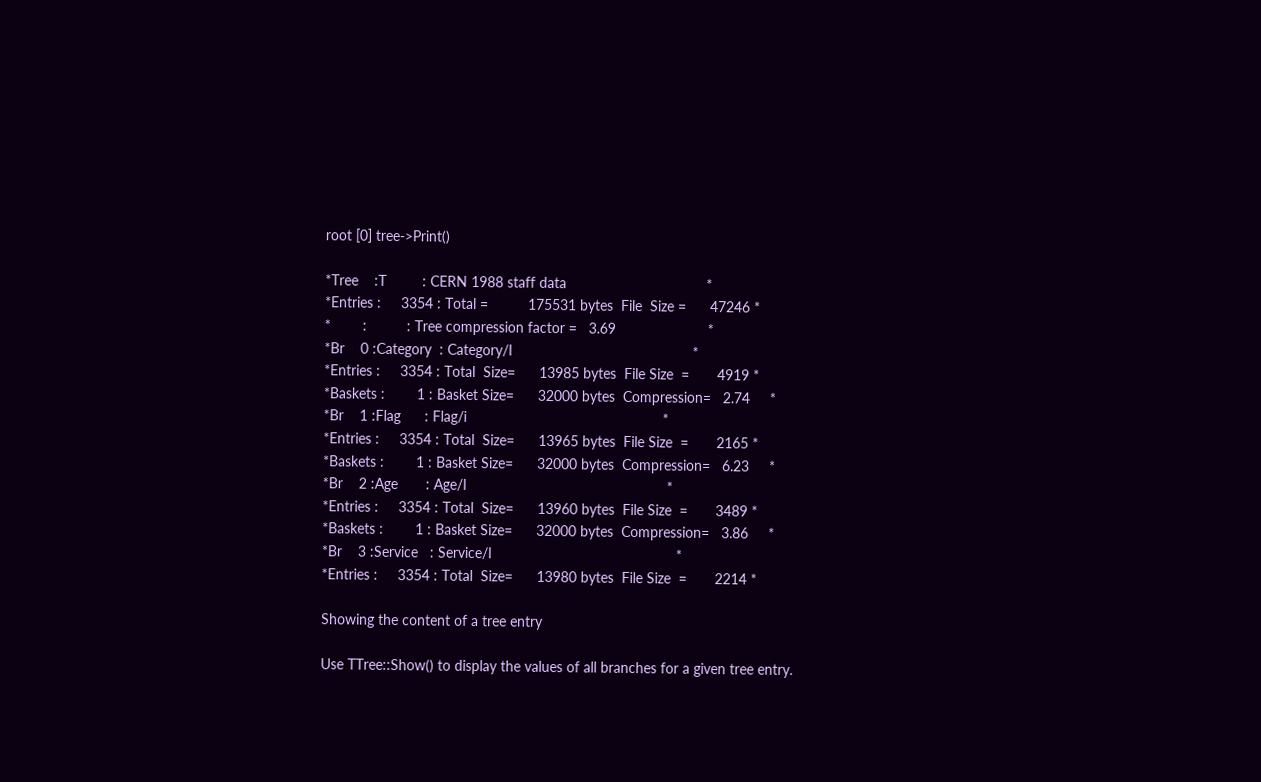root [0] tree->Print()

*Tree    :T         : CERN 1988 staff data                                   *
*Entries :     3354 : Total =          175531 bytes  File  Size =      47246 *
*        :          : Tree compression factor =   3.69                       *
*Br    0 :Category  : Category/I                                             *
*Entries :     3354 : Total  Size=      13985 bytes  File Size  =       4919 *
*Baskets :        1 : Basket Size=      32000 bytes  Compression=   2.74     *
*Br    1 :Flag      : Flag/i                                                 *
*Entries :     3354 : Total  Size=      13965 bytes  File Size  =       2165 *
*Baskets :        1 : Basket Size=      32000 bytes  Compression=   6.23     *
*Br    2 :Age       : Age/I                                                  *
*Entries :     3354 : Total  Size=      13960 bytes  File Size  =       3489 *
*Baskets :        1 : Basket Size=      32000 bytes  Compression=   3.86     *
*Br    3 :Service   : Service/I                                              *
*Entries :     3354 : Total  Size=      13980 bytes  File Size  =       2214 *

Showing the content of a tree entry

Use TTree::Show() to display the values of all branches for a given tree entry.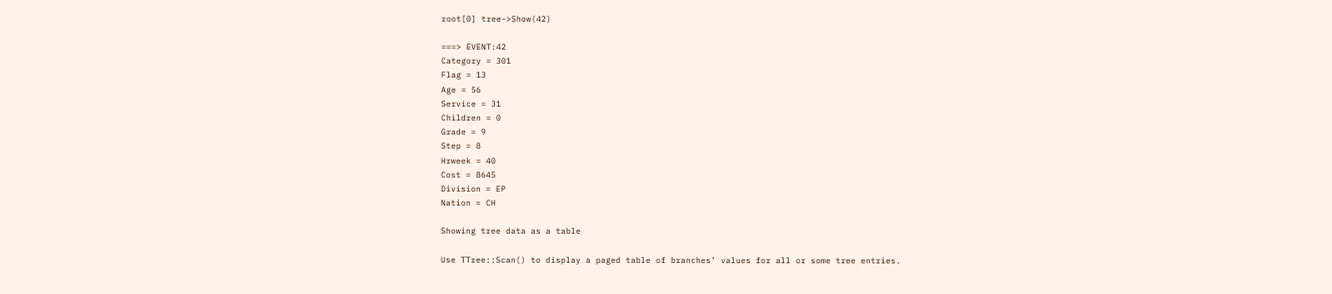root[0] tree->Show(42)

===> EVENT:42
Category = 301
Flag = 13
Age = 56
Service = 31
Children = 0
Grade = 9
Step = 8
Hrweek = 40
Cost = 8645
Division = EP
Nation = CH

Showing tree data as a table

Use TTree::Scan() to display a paged table of branches’ values for all or some tree entries.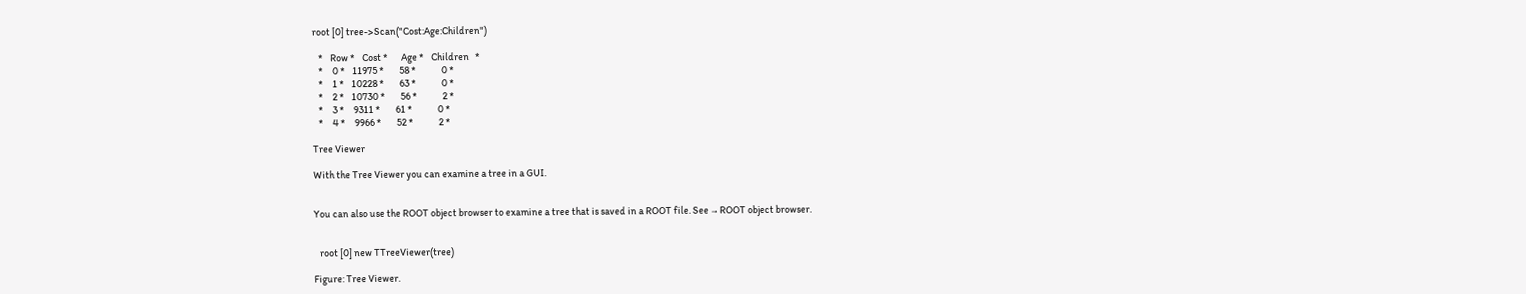root [0] tree->Scan("Cost:Age:Children")

   *    Row *    Cost *       Age *    Children   *
   *     0 *    11975 *        58 *             0 *
   *     1 *    10228 *        63 *             0 *
   *     2 *    10730 *        56 *             2 *
   *     3 *     9311 *        61 *             0 *
   *     4 *     9966 *        52 *             2 *

Tree Viewer

With the Tree Viewer you can examine a tree in a GUI.


You can also use the ROOT object browser to examine a tree that is saved in a ROOT file. See → ROOT object browser.


   root [0] new TTreeViewer(tree)

Figure: Tree Viewer.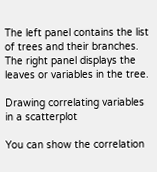The left panel contains the list of trees and their branches. The right panel displays the leaves or variables in the tree.

Drawing correlating variables in a scatterplot

You can show the correlation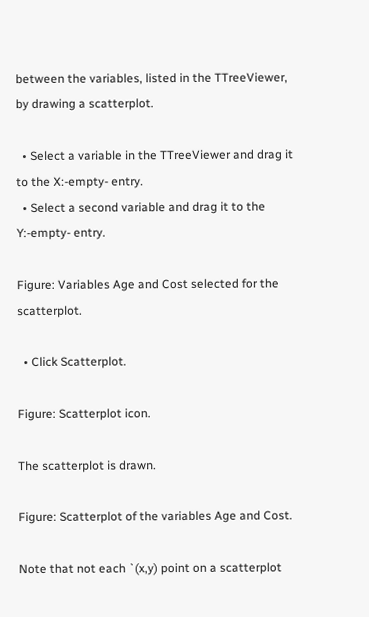between the variables, listed in the TTreeViewer, by drawing a scatterplot.

  • Select a variable in the TTreeViewer and drag it to the X:-empty- entry.
  • Select a second variable and drag it to the Y:-empty- entry.

Figure: Variables Age and Cost selected for the scatterplot.

  • Click Scatterplot.

Figure: Scatterplot icon.

The scatterplot is drawn.

Figure: Scatterplot of the variables Age and Cost.

Note that not each `(x,y) point on a scatterplot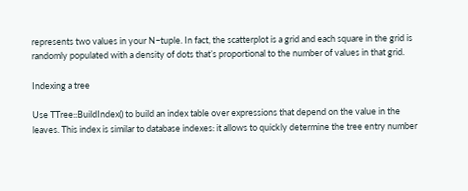represents two values in your N−tuple. In fact, the scatterplot is a grid and each square in the grid is randomly populated with a density of dots that’s proportional to the number of values in that grid.

Indexing a tree

Use TTree::BuildIndex() to build an index table over expressions that depend on the value in the leaves. This index is similar to database indexes: it allows to quickly determine the tree entry number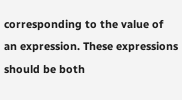corresponding to the value of an expression. These expressions should be both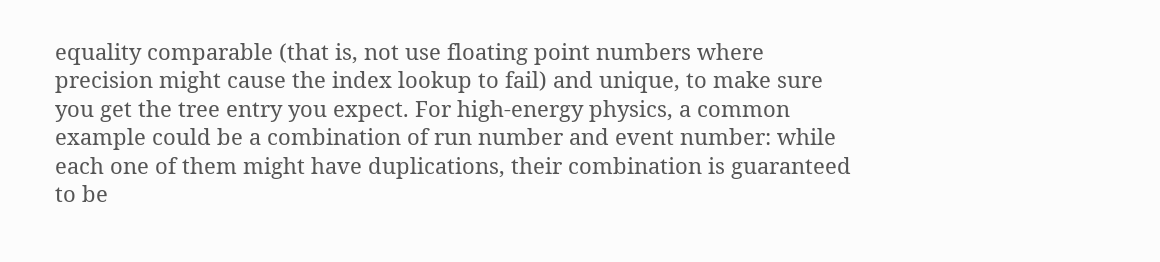equality comparable (that is, not use floating point numbers where precision might cause the index lookup to fail) and unique, to make sure you get the tree entry you expect. For high-energy physics, a common example could be a combination of run number and event number: while each one of them might have duplications, their combination is guaranteed to be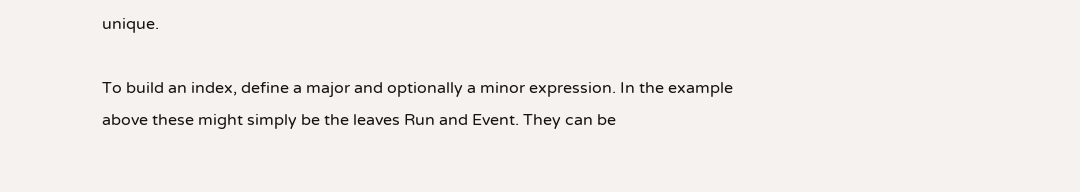unique.

To build an index, define a major and optionally a minor expression. In the example above these might simply be the leaves Run and Event. They can be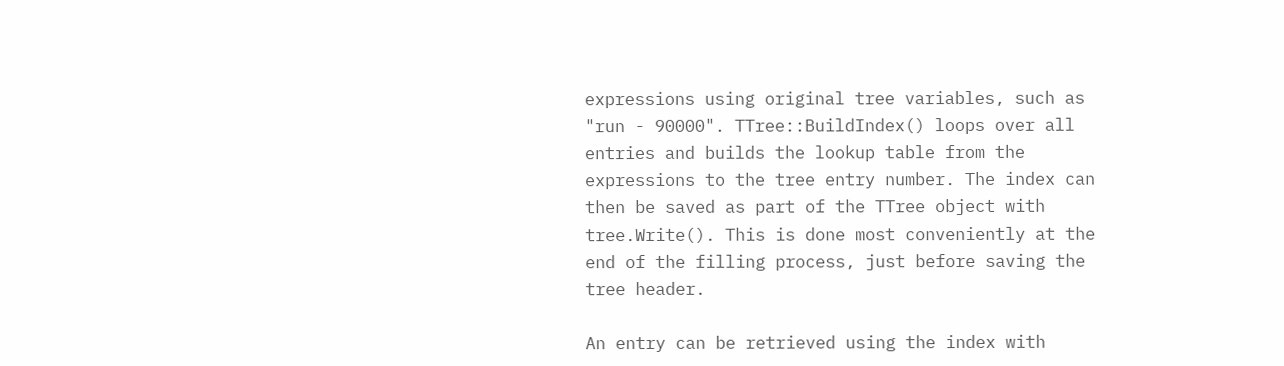expressions using original tree variables, such as "run - 90000". TTree::BuildIndex() loops over all entries and builds the lookup table from the expressions to the tree entry number. The index can then be saved as part of the TTree object with tree.Write(). This is done most conveniently at the end of the filling process, just before saving the tree header.

An entry can be retrieved using the index with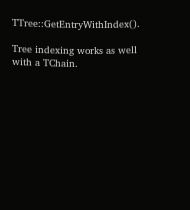TTree::GetEntryWithIndex().

Tree indexing works as well with a TChain.